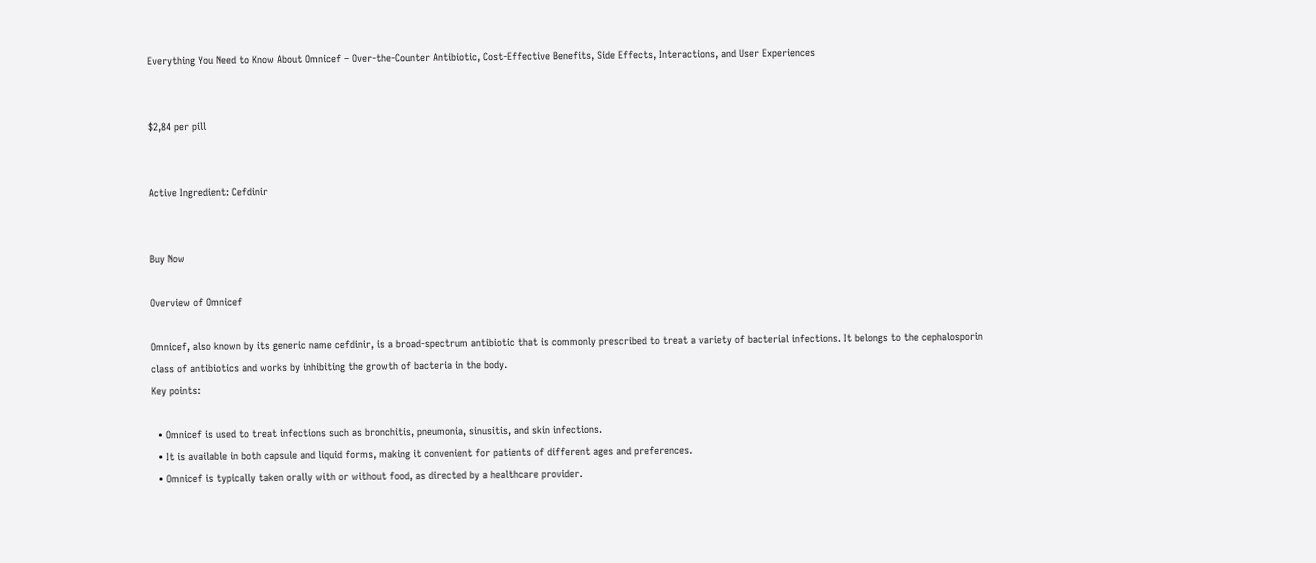Everything You Need to Know About Omnicef – Over-the-Counter Antibiotic, Cost-Effective Benefits, Side Effects, Interactions, and User Experiences


$2,84 per pill


Active Ingredient: Cefdinir


Buy Now

Overview of Omnicef

Omnicef, also known by its generic name cefdinir, is a broad-spectrum antibiotic that is commonly prescribed to treat a variety of bacterial infections. It belongs to the cephalosporin class of antibiotics and works by inhibiting the growth of bacteria in the body.
Key points:

  • Omnicef is used to treat infections such as bronchitis, pneumonia, sinusitis, and skin infections.
  • It is available in both capsule and liquid forms, making it convenient for patients of different ages and preferences.
  • Omnicef is typically taken orally with or without food, as directed by a healthcare provider.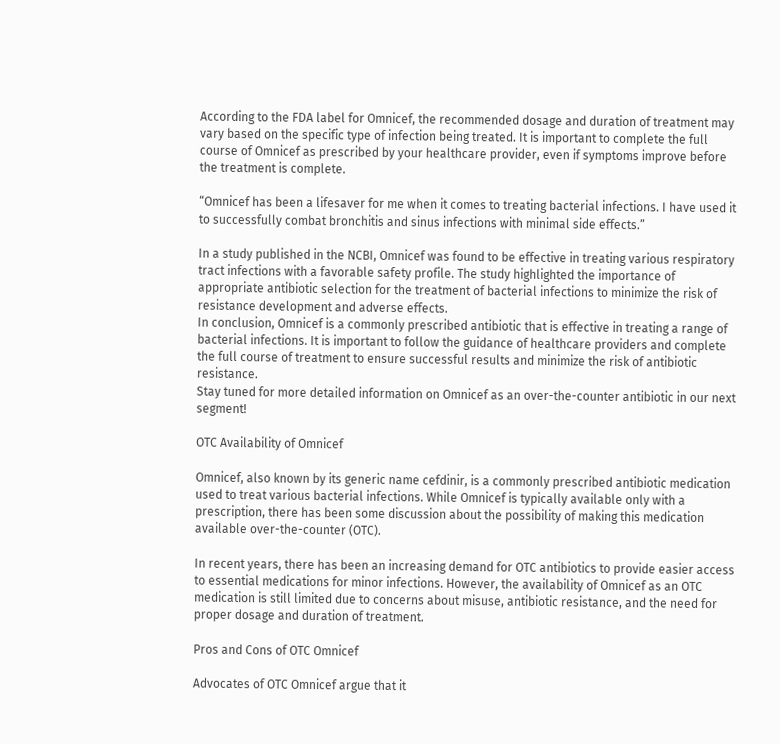According to the FDA label for Omnicef, the recommended dosage and duration of treatment may vary based on the specific type of infection being treated. It is important to complete the full course of Omnicef as prescribed by your healthcare provider, even if symptoms improve before the treatment is complete.

“Omnicef has been a lifesaver for me when it comes to treating bacterial infections. I have used it to successfully combat bronchitis and sinus infections with minimal side effects.”

In a study published in the NCBI, Omnicef was found to be effective in treating various respiratory tract infections with a favorable safety profile. The study highlighted the importance of appropriate antibiotic selection for the treatment of bacterial infections to minimize the risk of resistance development and adverse effects.
In conclusion, Omnicef is a commonly prescribed antibiotic that is effective in treating a range of bacterial infections. It is important to follow the guidance of healthcare providers and complete the full course of treatment to ensure successful results and minimize the risk of antibiotic resistance.
Stay tuned for more detailed information on Omnicef as an over-the-counter antibiotic in our next segment!

OTC Availability of Omnicef

Omnicef, also known by its generic name cefdinir, is a commonly prescribed antibiotic medication used to treat various bacterial infections. While Omnicef is typically available only with a prescription, there has been some discussion about the possibility of making this medication available over-the-counter (OTC).

In recent years, there has been an increasing demand for OTC antibiotics to provide easier access to essential medications for minor infections. However, the availability of Omnicef as an OTC medication is still limited due to concerns about misuse, antibiotic resistance, and the need for proper dosage and duration of treatment.

Pros and Cons of OTC Omnicef

Advocates of OTC Omnicef argue that it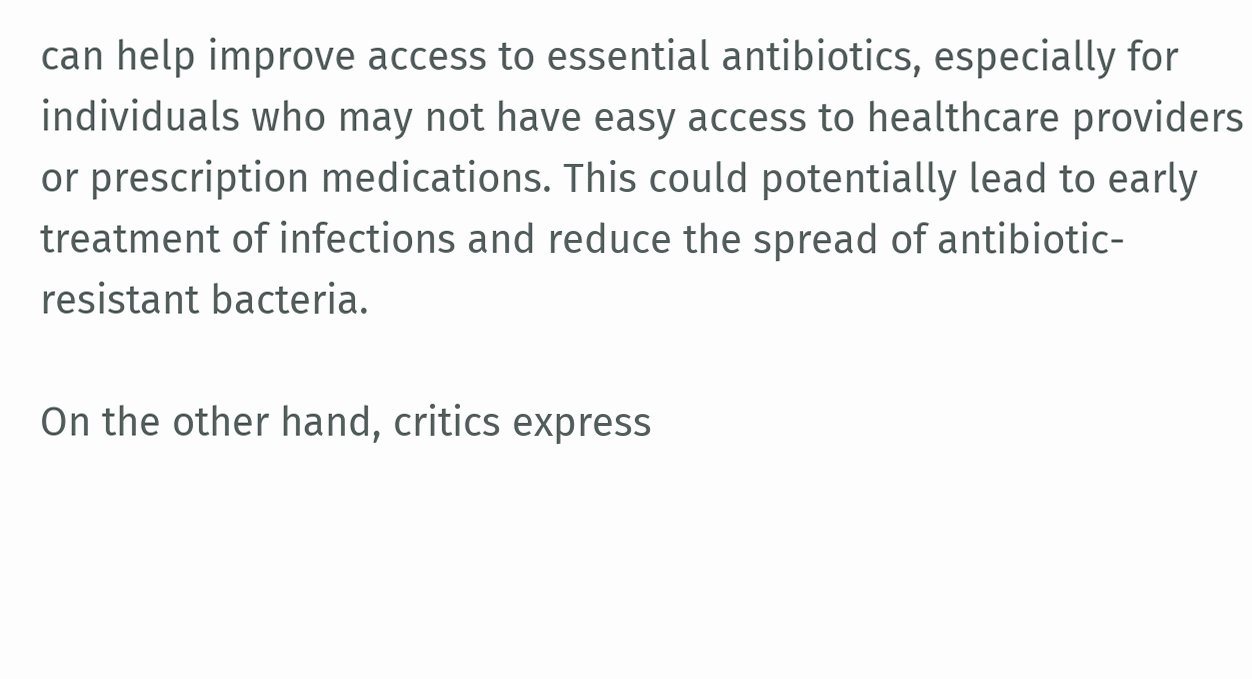can help improve access to essential antibiotics, especially for individuals who may not have easy access to healthcare providers or prescription medications. This could potentially lead to early treatment of infections and reduce the spread of antibiotic-resistant bacteria.

On the other hand, critics express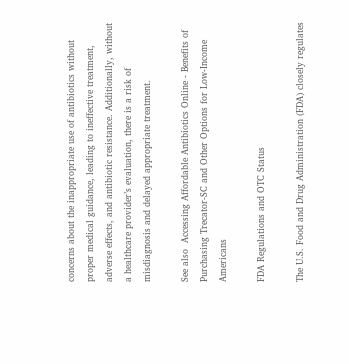concerns about the inappropriate use of antibiotics without proper medical guidance, leading to ineffective treatment, adverse effects, and antibiotic resistance. Additionally, without a healthcare provider’s evaluation, there is a risk of misdiagnosis and delayed appropriate treatment.

See also  Accessing Affordable Antibiotics Online - Benefits of Purchasing Trecator-SC and Other Options for Low-Income Americans

FDA Regulations and OTC Status

The U.S. Food and Drug Administration (FDA) closely regulates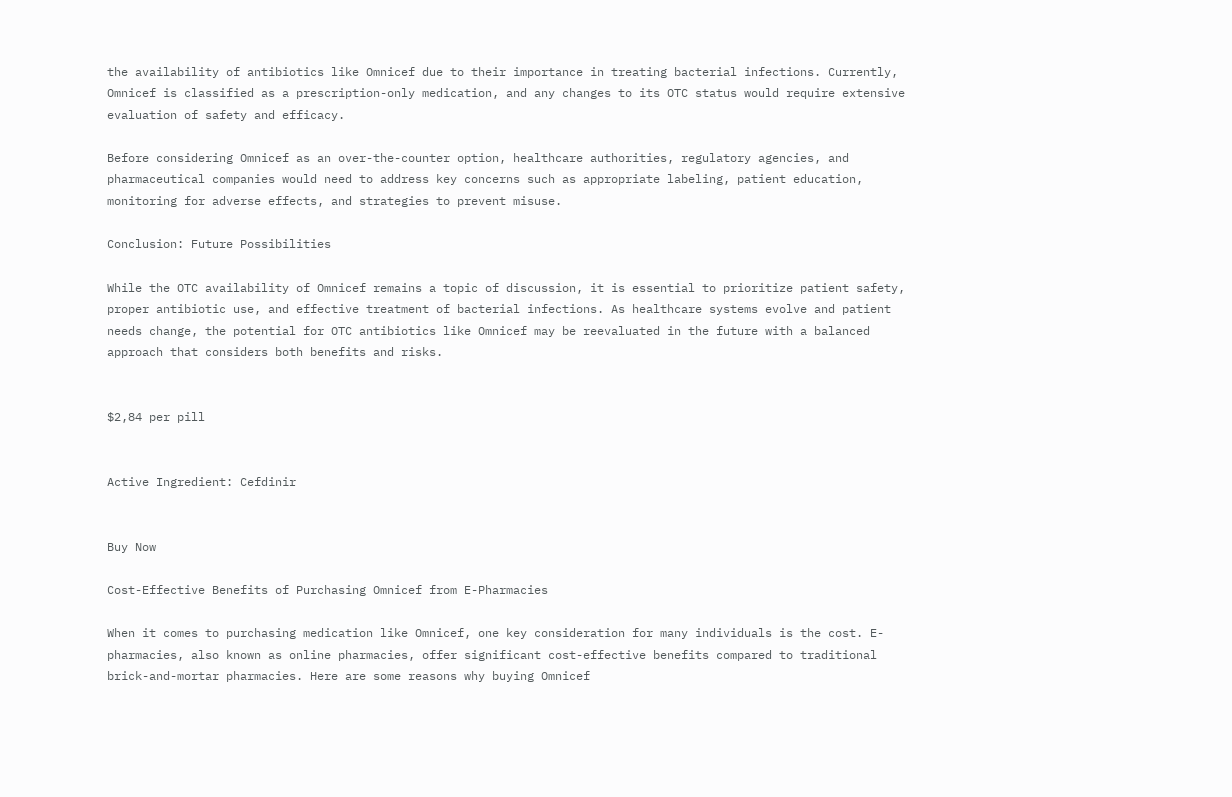the availability of antibiotics like Omnicef due to their importance in treating bacterial infections. Currently, Omnicef is classified as a prescription-only medication, and any changes to its OTC status would require extensive evaluation of safety and efficacy.

Before considering Omnicef as an over-the-counter option, healthcare authorities, regulatory agencies, and pharmaceutical companies would need to address key concerns such as appropriate labeling, patient education, monitoring for adverse effects, and strategies to prevent misuse.

Conclusion: Future Possibilities

While the OTC availability of Omnicef remains a topic of discussion, it is essential to prioritize patient safety, proper antibiotic use, and effective treatment of bacterial infections. As healthcare systems evolve and patient needs change, the potential for OTC antibiotics like Omnicef may be reevaluated in the future with a balanced approach that considers both benefits and risks.


$2,84 per pill


Active Ingredient: Cefdinir


Buy Now

Cost-Effective Benefits of Purchasing Omnicef from E-Pharmacies

When it comes to purchasing medication like Omnicef, one key consideration for many individuals is the cost. E-pharmacies, also known as online pharmacies, offer significant cost-effective benefits compared to traditional brick-and-mortar pharmacies. Here are some reasons why buying Omnicef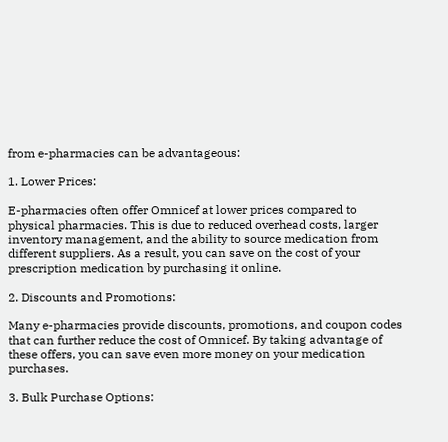from e-pharmacies can be advantageous:

1. Lower Prices:

E-pharmacies often offer Omnicef at lower prices compared to physical pharmacies. This is due to reduced overhead costs, larger inventory management, and the ability to source medication from different suppliers. As a result, you can save on the cost of your prescription medication by purchasing it online.

2. Discounts and Promotions:

Many e-pharmacies provide discounts, promotions, and coupon codes that can further reduce the cost of Omnicef. By taking advantage of these offers, you can save even more money on your medication purchases.

3. Bulk Purchase Options: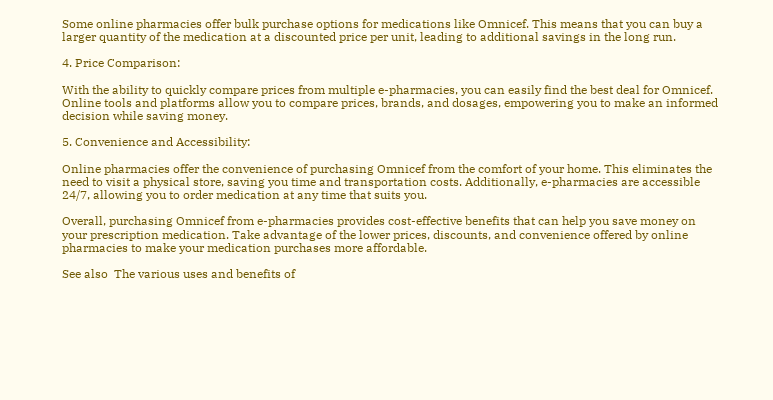Some online pharmacies offer bulk purchase options for medications like Omnicef. This means that you can buy a larger quantity of the medication at a discounted price per unit, leading to additional savings in the long run.

4. Price Comparison:

With the ability to quickly compare prices from multiple e-pharmacies, you can easily find the best deal for Omnicef. Online tools and platforms allow you to compare prices, brands, and dosages, empowering you to make an informed decision while saving money.

5. Convenience and Accessibility:

Online pharmacies offer the convenience of purchasing Omnicef from the comfort of your home. This eliminates the need to visit a physical store, saving you time and transportation costs. Additionally, e-pharmacies are accessible 24/7, allowing you to order medication at any time that suits you.

Overall, purchasing Omnicef from e-pharmacies provides cost-effective benefits that can help you save money on your prescription medication. Take advantage of the lower prices, discounts, and convenience offered by online pharmacies to make your medication purchases more affordable.

See also  The various uses and benefits of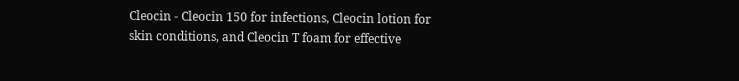Cleocin - Cleocin 150 for infections, Cleocin lotion for skin conditions, and Cleocin T foam for effective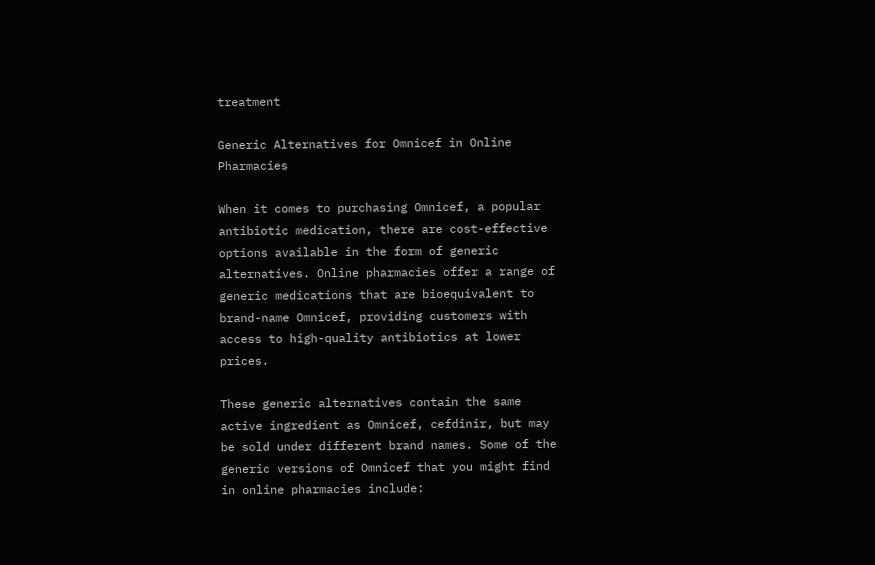treatment

Generic Alternatives for Omnicef in Online Pharmacies

When it comes to purchasing Omnicef, a popular antibiotic medication, there are cost-effective options available in the form of generic alternatives. Online pharmacies offer a range of generic medications that are bioequivalent to brand-name Omnicef, providing customers with access to high-quality antibiotics at lower prices.

These generic alternatives contain the same active ingredient as Omnicef, cefdinir, but may be sold under different brand names. Some of the generic versions of Omnicef that you might find in online pharmacies include: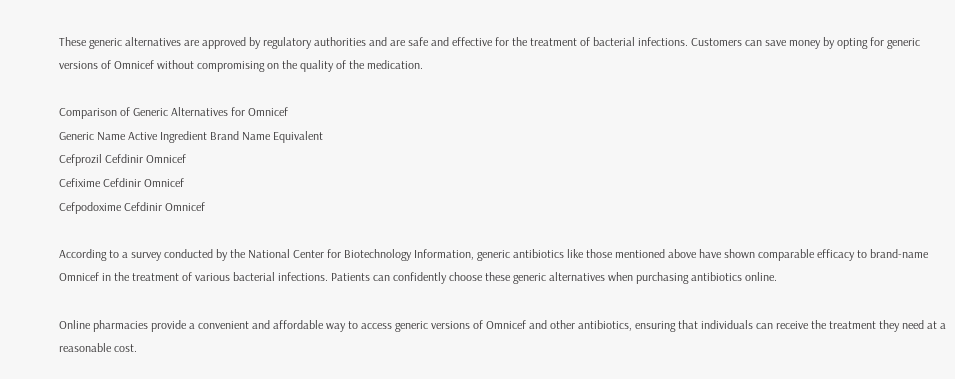These generic alternatives are approved by regulatory authorities and are safe and effective for the treatment of bacterial infections. Customers can save money by opting for generic versions of Omnicef without compromising on the quality of the medication.

Comparison of Generic Alternatives for Omnicef
Generic Name Active Ingredient Brand Name Equivalent
Cefprozil Cefdinir Omnicef
Cefixime Cefdinir Omnicef
Cefpodoxime Cefdinir Omnicef

According to a survey conducted by the National Center for Biotechnology Information, generic antibiotics like those mentioned above have shown comparable efficacy to brand-name Omnicef in the treatment of various bacterial infections. Patients can confidently choose these generic alternatives when purchasing antibiotics online.

Online pharmacies provide a convenient and affordable way to access generic versions of Omnicef and other antibiotics, ensuring that individuals can receive the treatment they need at a reasonable cost.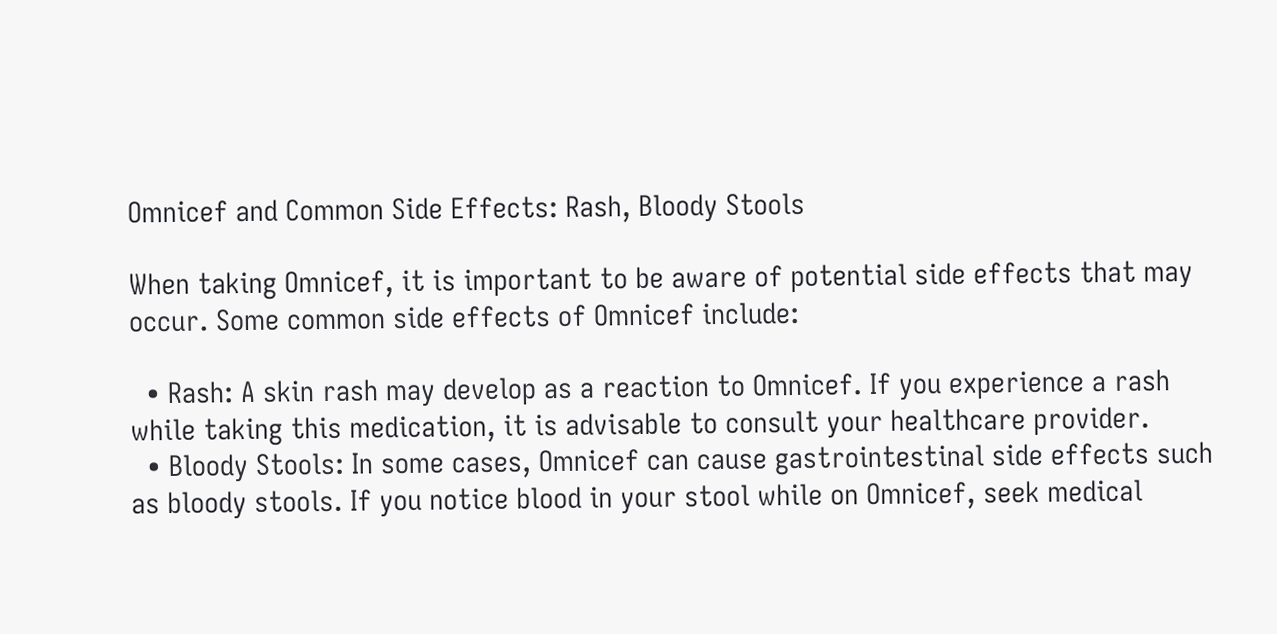Omnicef and Common Side Effects: Rash, Bloody Stools

When taking Omnicef, it is important to be aware of potential side effects that may occur. Some common side effects of Omnicef include:

  • Rash: A skin rash may develop as a reaction to Omnicef. If you experience a rash while taking this medication, it is advisable to consult your healthcare provider.
  • Bloody Stools: In some cases, Omnicef can cause gastrointestinal side effects such as bloody stools. If you notice blood in your stool while on Omnicef, seek medical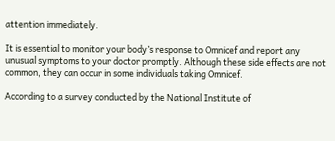attention immediately.

It is essential to monitor your body’s response to Omnicef and report any unusual symptoms to your doctor promptly. Although these side effects are not common, they can occur in some individuals taking Omnicef.

According to a survey conducted by the National Institute of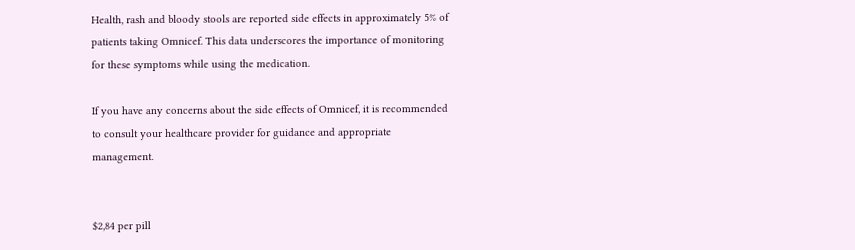Health, rash and bloody stools are reported side effects in approximately 5% of patients taking Omnicef. This data underscores the importance of monitoring for these symptoms while using the medication.

If you have any concerns about the side effects of Omnicef, it is recommended to consult your healthcare provider for guidance and appropriate management.


$2,84 per pill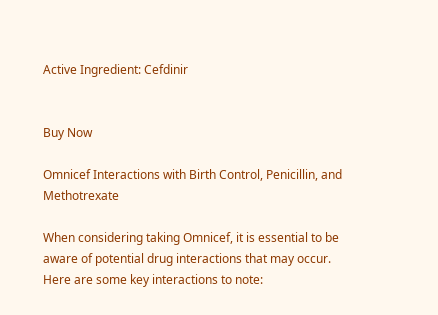Active Ingredient: Cefdinir


Buy Now

Omnicef Interactions with Birth Control, Penicillin, and Methotrexate

When considering taking Omnicef, it is essential to be aware of potential drug interactions that may occur. Here are some key interactions to note: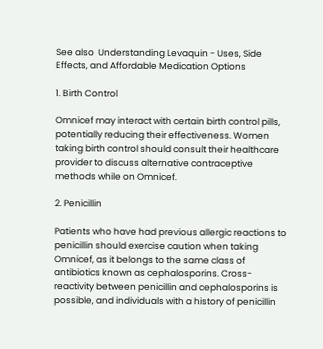See also  Understanding Levaquin - Uses, Side Effects, and Affordable Medication Options

1. Birth Control

Omnicef may interact with certain birth control pills, potentially reducing their effectiveness. Women taking birth control should consult their healthcare provider to discuss alternative contraceptive methods while on Omnicef.

2. Penicillin

Patients who have had previous allergic reactions to penicillin should exercise caution when taking Omnicef, as it belongs to the same class of antibiotics known as cephalosporins. Cross-reactivity between penicillin and cephalosporins is possible, and individuals with a history of penicillin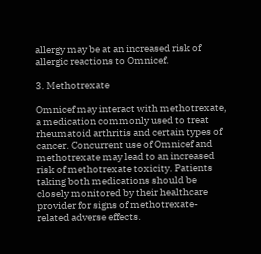allergy may be at an increased risk of allergic reactions to Omnicef.

3. Methotrexate

Omnicef may interact with methotrexate, a medication commonly used to treat rheumatoid arthritis and certain types of cancer. Concurrent use of Omnicef and methotrexate may lead to an increased risk of methotrexate toxicity. Patients taking both medications should be closely monitored by their healthcare provider for signs of methotrexate-related adverse effects.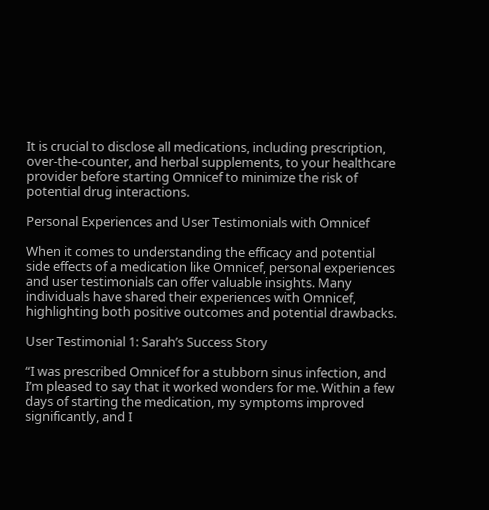It is crucial to disclose all medications, including prescription, over-the-counter, and herbal supplements, to your healthcare provider before starting Omnicef to minimize the risk of potential drug interactions.

Personal Experiences and User Testimonials with Omnicef

When it comes to understanding the efficacy and potential side effects of a medication like Omnicef, personal experiences and user testimonials can offer valuable insights. Many individuals have shared their experiences with Omnicef, highlighting both positive outcomes and potential drawbacks.

User Testimonial 1: Sarah’s Success Story

“I was prescribed Omnicef for a stubborn sinus infection, and I’m pleased to say that it worked wonders for me. Within a few days of starting the medication, my symptoms improved significantly, and I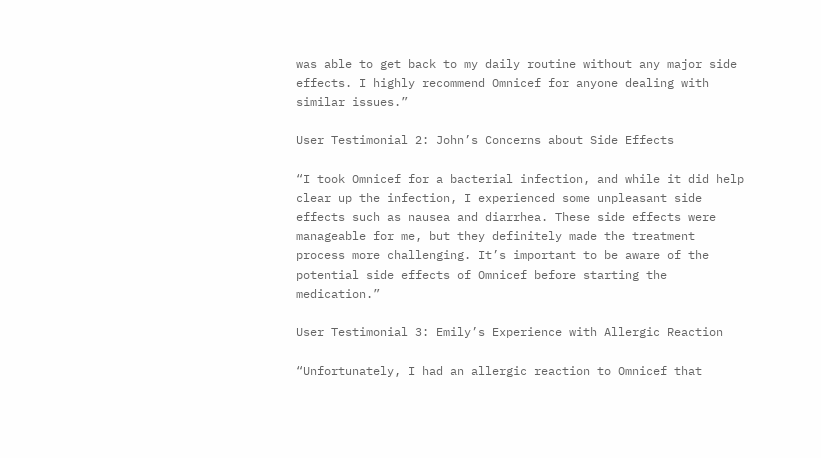was able to get back to my daily routine without any major side effects. I highly recommend Omnicef for anyone dealing with similar issues.”

User Testimonial 2: John’s Concerns about Side Effects

“I took Omnicef for a bacterial infection, and while it did help clear up the infection, I experienced some unpleasant side effects such as nausea and diarrhea. These side effects were manageable for me, but they definitely made the treatment process more challenging. It’s important to be aware of the potential side effects of Omnicef before starting the medication.”

User Testimonial 3: Emily’s Experience with Allergic Reaction

“Unfortunately, I had an allergic reaction to Omnicef that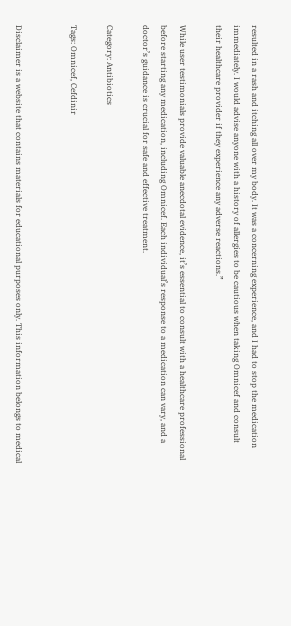resulted in a rash and itching all over my body. It was a concerning experience, and I had to stop the medication immediately. I would advise anyone with a history of allergies to be cautious when taking Omnicef and consult their healthcare provider if they experience any adverse reactions.”

While user testimonials provide valuable anecdotal evidence, it’s essential to consult with a healthcare professional before starting any medication, including Omnicef. Each individual’s response to a medication can vary, and a doctor’s guidance is crucial for safe and effective treatment.

Category: Antibiotics

Tags: Omnicef, Cefdinir


Disclaimer is a website that contains materials for educational purposes only. This information belongs to medical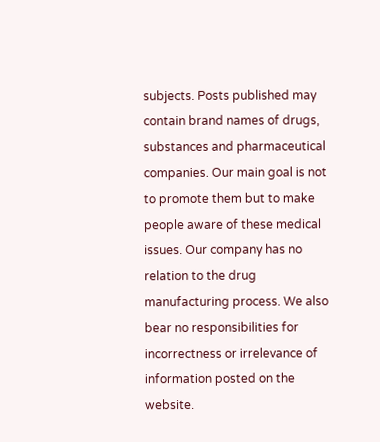subjects. Posts published may contain brand names of drugs, substances and pharmaceutical companies. Our main goal is not to promote them but to make people aware of these medical issues. Our company has no relation to the drug manufacturing process. We also bear no responsibilities for incorrectness or irrelevance of information posted on the website.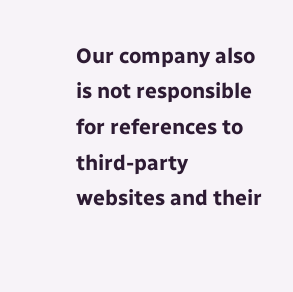Our company also is not responsible for references to third-party websites and their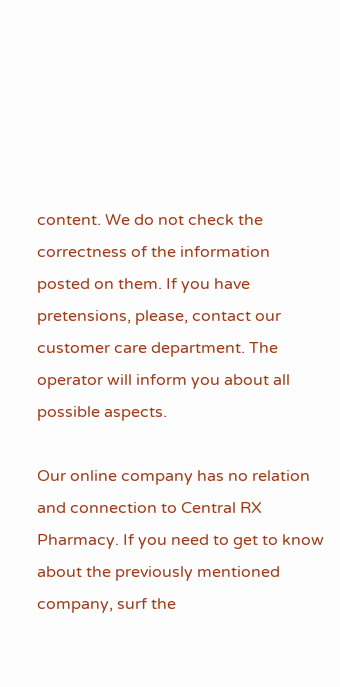content. We do not check the correctness of the information posted on them. If you have pretensions, please, contact our customer care department. The operator will inform you about all possible aspects.

Our online company has no relation and connection to Central RX Pharmacy. If you need to get to know about the previously mentioned company, surf the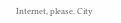Internet, please. City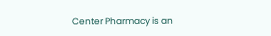Center Pharmacy is an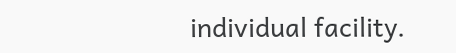individual facility.